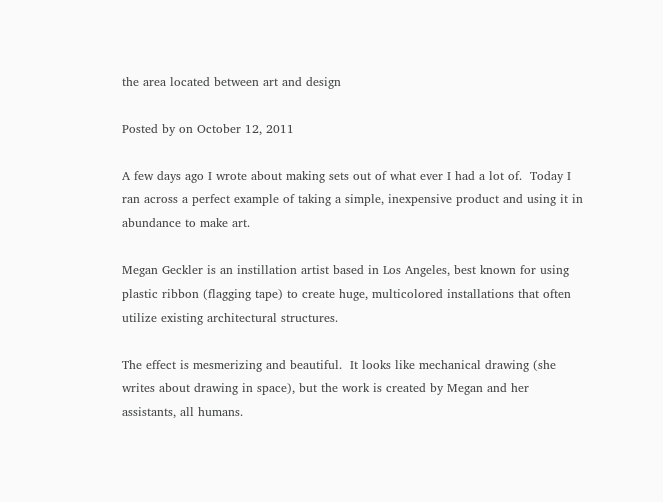the area located between art and design

Posted by on October 12, 2011

A few days ago I wrote about making sets out of what ever I had a lot of.  Today I ran across a perfect example of taking a simple, inexpensive product and using it in abundance to make art.

Megan Geckler is an instillation artist based in Los Angeles, best known for using plastic ribbon (flagging tape) to create huge, multicolored installations that often utilize existing architectural structures.

The effect is mesmerizing and beautiful.  It looks like mechanical drawing (she writes about drawing in space), but the work is created by Megan and her assistants, all humans.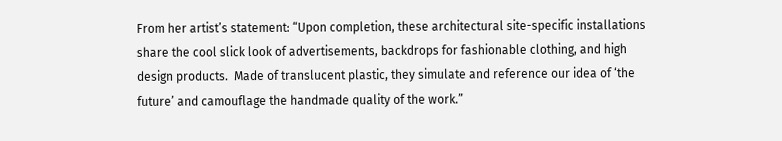From her artist’s statement: “Upon completion, these architectural site-specific installations share the cool slick look of advertisements, backdrops for fashionable clothing, and high design products.  Made of translucent plastic, they simulate and reference our idea of ‘the future’ and camouflage the handmade quality of the work.”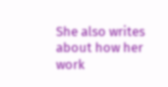She also writes about how her work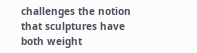challenges the notion that sculptures have both weight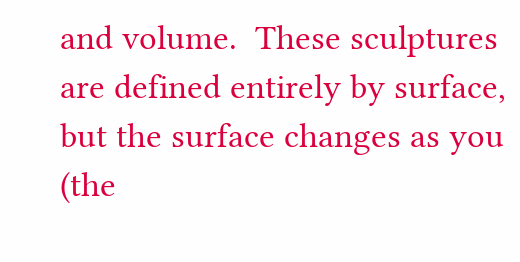and volume.  These sculptures are defined entirely by surface, but the surface changes as you (the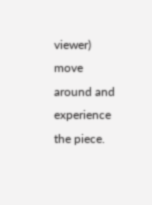viewer) move around and experience the piece.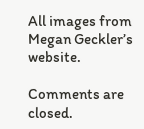All images from Megan Geckler’s website.

Comments are closed.